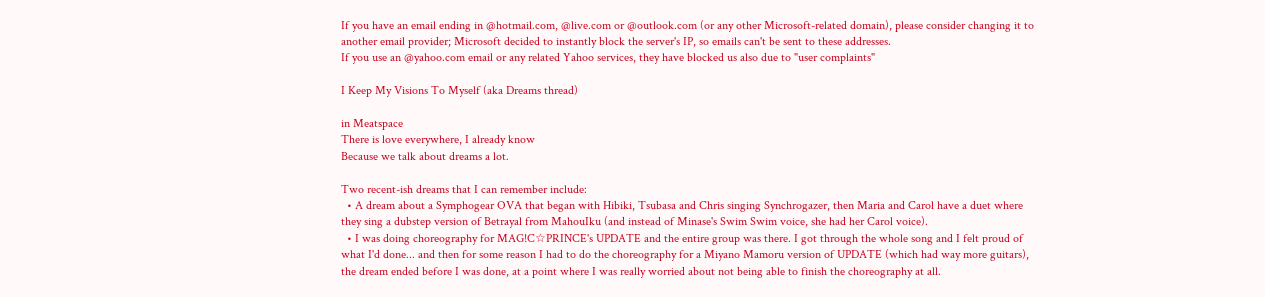If you have an email ending in @hotmail.com, @live.com or @outlook.com (or any other Microsoft-related domain), please consider changing it to another email provider; Microsoft decided to instantly block the server's IP, so emails can't be sent to these addresses.
If you use an @yahoo.com email or any related Yahoo services, they have blocked us also due to "user complaints"

I Keep My Visions To Myself (aka Dreams thread)

in Meatspace
There is love everywhere, I already know
Because we talk about dreams a lot.

Two recent-ish dreams that I can remember include:
  • A dream about a Symphogear OVA that began with Hibiki, Tsubasa and Chris singing Synchrogazer, then Maria and Carol have a duet where they sing a dubstep version of Betrayal from MahouIku (and instead of Minase's Swim Swim voice, she had her Carol voice).
  • I was doing choreography for MAG!C☆PRINCE's UPDATE and the entire group was there. I got through the whole song and I felt proud of what I'd done... and then for some reason I had to do the choreography for a Miyano Mamoru version of UPDATE (which had way more guitars), the dream ended before I was done, at a point where I was really worried about not being able to finish the choreography at all.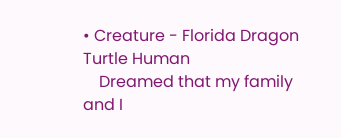• Creature - Florida Dragon Turtle Human
    Dreamed that my family and I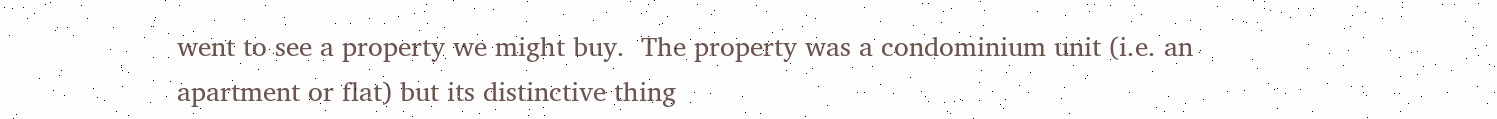went to see a property we might buy.  The property was a condominium unit (i.e. an apartment or flat) but its distinctive thing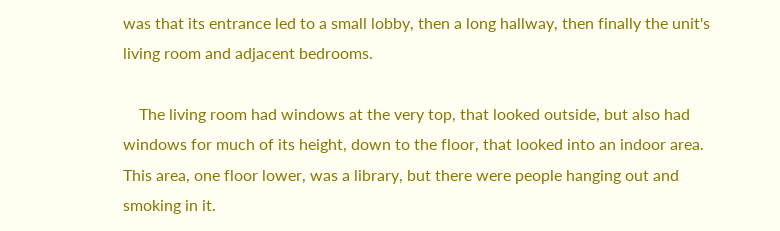was that its entrance led to a small lobby, then a long hallway, then finally the unit's living room and adjacent bedrooms.

    The living room had windows at the very top, that looked outside, but also had windows for much of its height, down to the floor, that looked into an indoor area.  This area, one floor lower, was a library, but there were people hanging out and smoking in it.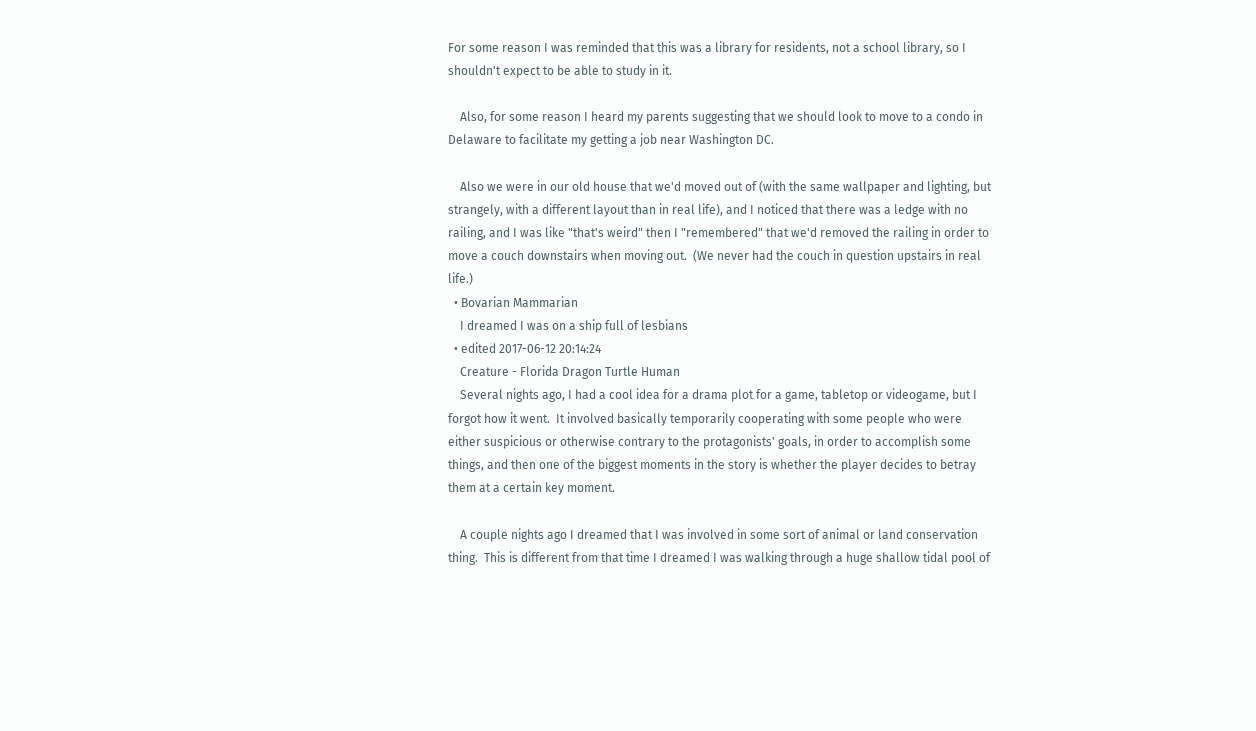For some reason I was reminded that this was a library for residents, not a school library, so I shouldn't expect to be able to study in it.

    Also, for some reason I heard my parents suggesting that we should look to move to a condo in Delaware to facilitate my getting a job near Washington DC.

    Also we were in our old house that we'd moved out of (with the same wallpaper and lighting, but strangely, with a different layout than in real life), and I noticed that there was a ledge with no railing, and I was like "that's weird" then I "remembered" that we'd removed the railing in order to move a couch downstairs when moving out.  (We never had the couch in question upstairs in real life.)
  • Bovarian Mammarian
    I dreamed I was on a ship full of lesbians
  • edited 2017-06-12 20:14:24
    Creature - Florida Dragon Turtle Human
    Several nights ago, I had a cool idea for a drama plot for a game, tabletop or videogame, but I forgot how it went.  It involved basically temporarily cooperating with some people who were either suspicious or otherwise contrary to the protagonists' goals, in order to accomplish some things, and then one of the biggest moments in the story is whether the player decides to betray them at a certain key moment.

    A couple nights ago I dreamed that I was involved in some sort of animal or land conservation thing.  This is different from that time I dreamed I was walking through a huge shallow tidal pool of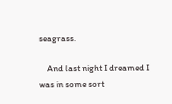seagrass.

    And last night I dreamed I was in some sort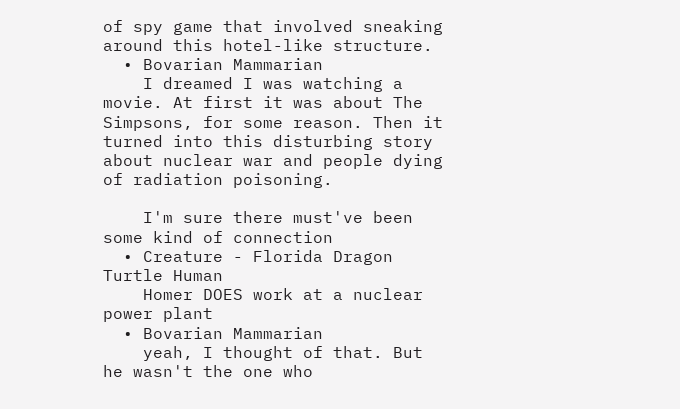of spy game that involved sneaking around this hotel-like structure.
  • Bovarian Mammarian
    I dreamed I was watching a movie. At first it was about The Simpsons, for some reason. Then it turned into this disturbing story about nuclear war and people dying of radiation poisoning.

    I'm sure there must've been some kind of connection
  • Creature - Florida Dragon Turtle Human
    Homer DOES work at a nuclear power plant
  • Bovarian Mammarian
    yeah, I thought of that. But he wasn't the one who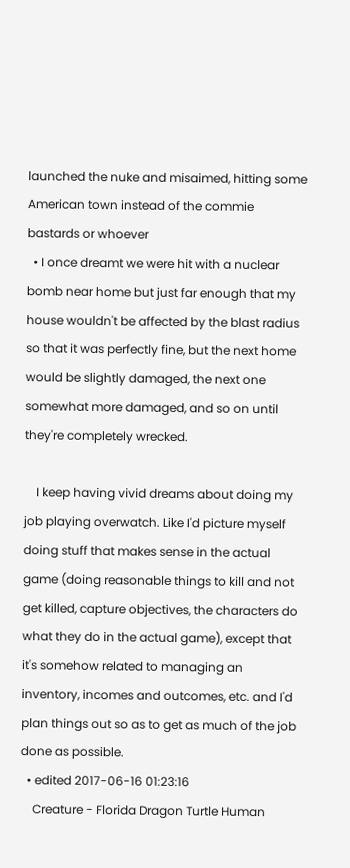launched the nuke and misaimed, hitting some American town instead of the commie bastards or whoever
  • I once dreamt we were hit with a nuclear bomb near home but just far enough that my house wouldn't be affected by the blast radius so that it was perfectly fine, but the next home would be slightly damaged, the next one somewhat more damaged, and so on until they're completely wrecked.

    I keep having vivid dreams about doing my job playing overwatch. Like I'd picture myself doing stuff that makes sense in the actual game (doing reasonable things to kill and not get killed, capture objectives, the characters do what they do in the actual game), except that it's somehow related to managing an inventory, incomes and outcomes, etc. and I'd plan things out so as to get as much of the job done as possible.
  • edited 2017-06-16 01:23:16
    Creature - Florida Dragon Turtle Human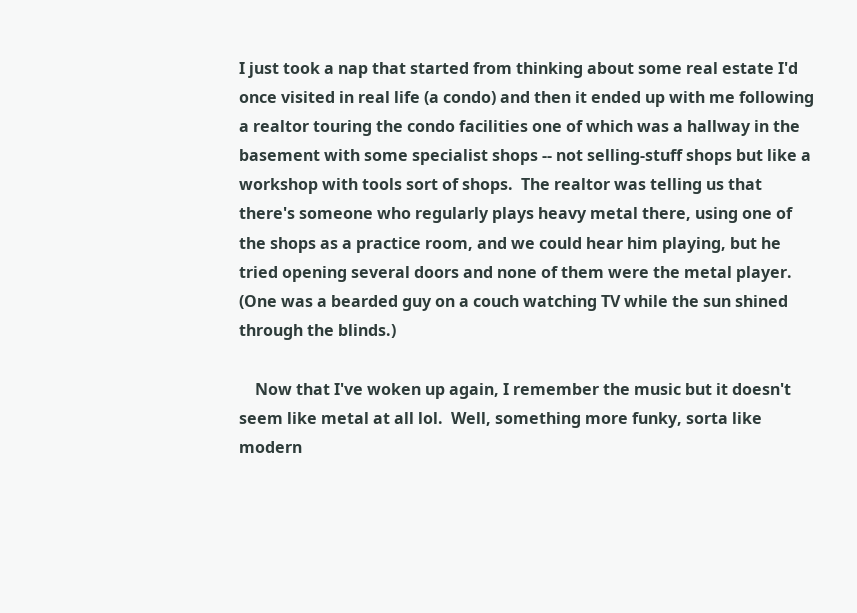I just took a nap that started from thinking about some real estate I'd once visited in real life (a condo) and then it ended up with me following a realtor touring the condo facilities one of which was a hallway in the basement with some specialist shops -- not selling-stuff shops but like a workshop with tools sort of shops.  The realtor was telling us that there's someone who regularly plays heavy metal there, using one of the shops as a practice room, and we could hear him playing, but he tried opening several doors and none of them were the metal player.  (One was a bearded guy on a couch watching TV while the sun shined through the blinds.)

    Now that I've woken up again, I remember the music but it doesn't seem like metal at all lol.  Well, something more funky, sorta like modern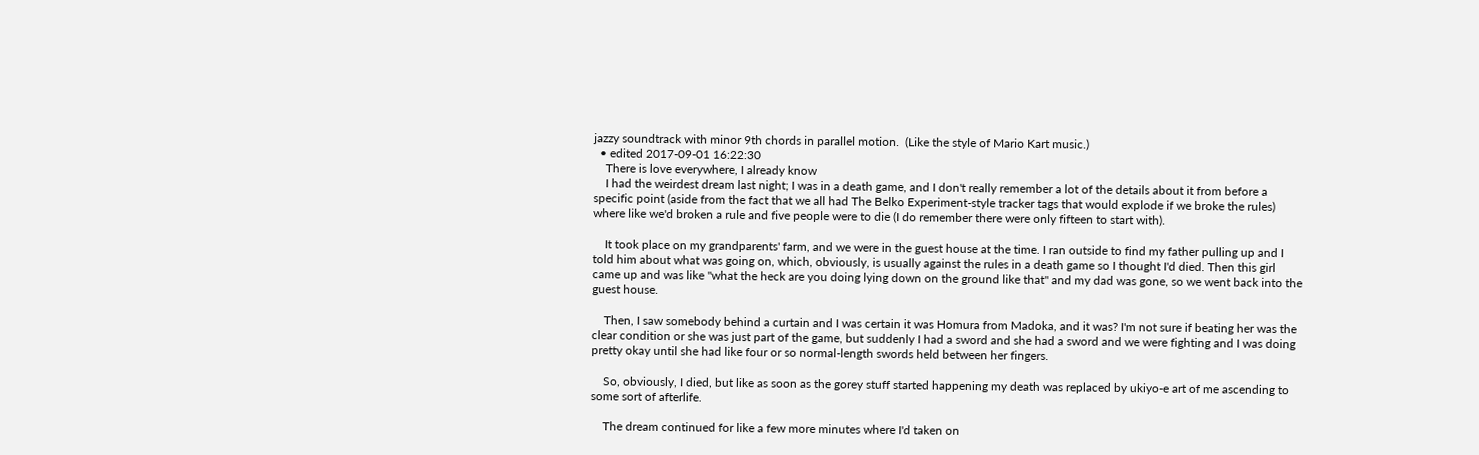jazzy soundtrack with minor 9th chords in parallel motion.  (Like the style of Mario Kart music.)
  • edited 2017-09-01 16:22:30
    There is love everywhere, I already know
    I had the weirdest dream last night; I was in a death game, and I don't really remember a lot of the details about it from before a specific point (aside from the fact that we all had The Belko Experiment-style tracker tags that would explode if we broke the rules) where like we'd broken a rule and five people were to die (I do remember there were only fifteen to start with).

    It took place on my grandparents' farm, and we were in the guest house at the time. I ran outside to find my father pulling up and I told him about what was going on, which, obviously, is usually against the rules in a death game so I thought I'd died. Then this girl came up and was like "what the heck are you doing lying down on the ground like that" and my dad was gone, so we went back into the guest house.

    Then, I saw somebody behind a curtain and I was certain it was Homura from Madoka, and it was? I'm not sure if beating her was the clear condition or she was just part of the game, but suddenly I had a sword and she had a sword and we were fighting and I was doing pretty okay until she had like four or so normal-length swords held between her fingers.

    So, obviously, I died, but like as soon as the gorey stuff started happening my death was replaced by ukiyo-e art of me ascending to some sort of afterlife.

    The dream continued for like a few more minutes where I'd taken on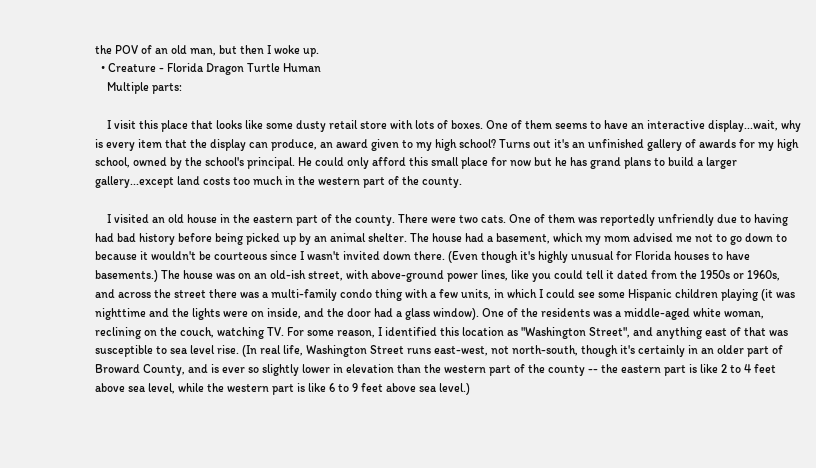the POV of an old man, but then I woke up.
  • Creature - Florida Dragon Turtle Human
    Multiple parts:

    I visit this place that looks like some dusty retail store with lots of boxes. One of them seems to have an interactive display...wait, why is every item that the display can produce, an award given to my high school? Turns out it's an unfinished gallery of awards for my high school, owned by the school's principal. He could only afford this small place for now but he has grand plans to build a larger gallery...except land costs too much in the western part of the county.

    I visited an old house in the eastern part of the county. There were two cats. One of them was reportedly unfriendly due to having had bad history before being picked up by an animal shelter. The house had a basement, which my mom advised me not to go down to because it wouldn't be courteous since I wasn't invited down there. (Even though it's highly unusual for Florida houses to have basements.) The house was on an old-ish street, with above-ground power lines, like you could tell it dated from the 1950s or 1960s, and across the street there was a multi-family condo thing with a few units, in which I could see some Hispanic children playing (it was nighttime and the lights were on inside, and the door had a glass window). One of the residents was a middle-aged white woman, reclining on the couch, watching TV. For some reason, I identified this location as "Washington Street", and anything east of that was susceptible to sea level rise. (In real life, Washington Street runs east-west, not north-south, though it's certainly in an older part of Broward County, and is ever so slightly lower in elevation than the western part of the county -- the eastern part is like 2 to 4 feet above sea level, while the western part is like 6 to 9 feet above sea level.)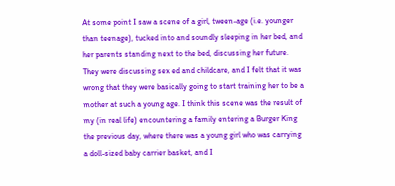At some point I saw a scene of a girl, tween-age (i.e. younger than teenage), tucked into and soundly sleeping in her bed, and her parents standing next to the bed, discussing her future. They were discussing sex ed and childcare, and I felt that it was wrong that they were basically going to start training her to be a mother at such a young age. I think this scene was the result of my (in real life) encountering a family entering a Burger King the previous day, where there was a young girl who was carrying a doll-sized baby carrier basket, and I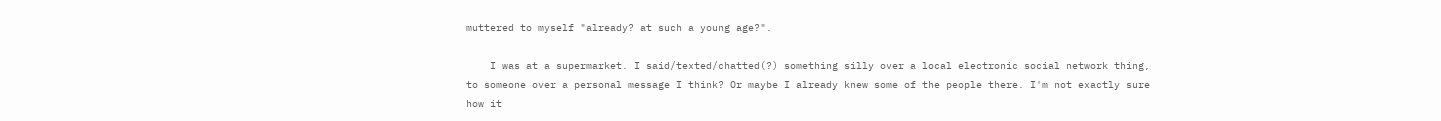muttered to myself "already? at such a young age?".

    I was at a supermarket. I said/texted/chatted(?) something silly over a local electronic social network thing, to someone over a personal message I think? Or maybe I already knew some of the people there. I'm not exactly sure how it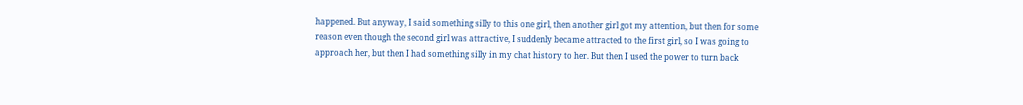happened. But anyway, I said something silly to this one girl, then another girl got my attention, but then for some reason even though the second girl was attractive, I suddenly became attracted to the first girl, so I was going to approach her, but then I had something silly in my chat history to her. But then I used the power to turn back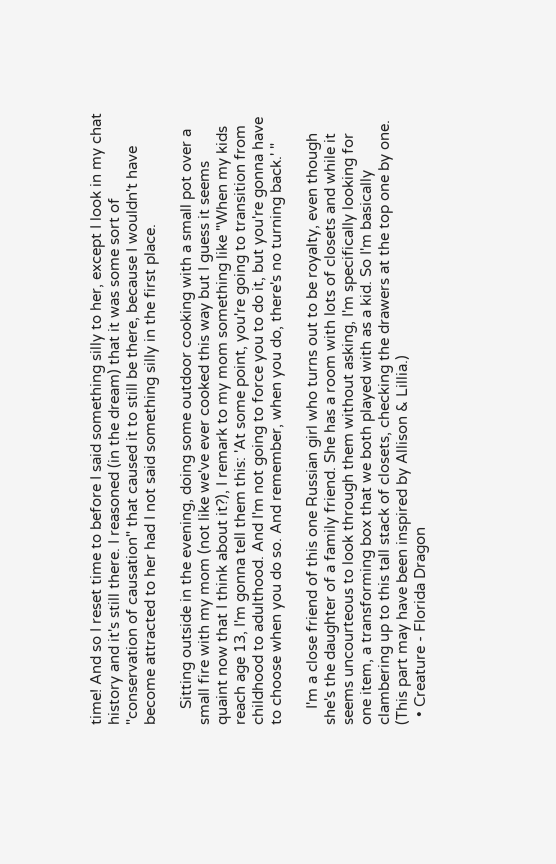time! And so I reset time to before I said something silly to her, except I look in my chat history and it's still there. I reasoned (in the dream) that it was some sort of "conservation of causation" that caused it to still be there, because I wouldn't have become attracted to her had I not said something silly in the first place.

    Sitting outside in the evening, doing some outdoor cooking with a small pot over a small fire with my mom (not like we've ever cooked this way but I guess it seems quaint now that I think about it?), I remark to my mom something like "When my kids reach age 13, I'm gonna tell them this: 'At some point, you're going to transition from childhood to adulthood. And I'm not going to force you to do it, but you're gonna have to choose when you do so. And remember, when you do, there's no turning back.' "

    I'm a close friend of this one Russian girl who turns out to be royalty, even though she's the daughter of a family friend. She has a room with lots of closets and while it seems uncourteous to look through them without asking, I'm specifically looking for one item, a transforming box that we both played with as a kid. So I'm basically clambering up to this tall stack of closets, checking the drawers at the top one by one. (This part may have been inspired by Allison & Lillia.)
  • Creature - Florida Dragon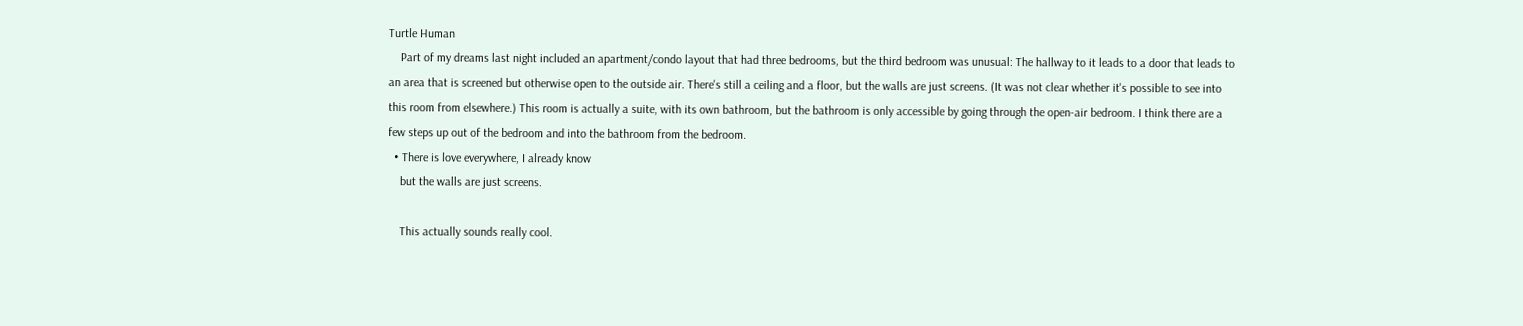Turtle Human
    Part of my dreams last night included an apartment/condo layout that had three bedrooms, but the third bedroom was unusual: The hallway to it leads to a door that leads to an area that is screened but otherwise open to the outside air. There's still a ceiling and a floor, but the walls are just screens. (It was not clear whether it's possible to see into this room from elsewhere.) This room is actually a suite, with its own bathroom, but the bathroom is only accessible by going through the open-air bedroom. I think there are a few steps up out of the bedroom and into the bathroom from the bedroom.
  • There is love everywhere, I already know
    but the walls are just screens.

    This actually sounds really cool.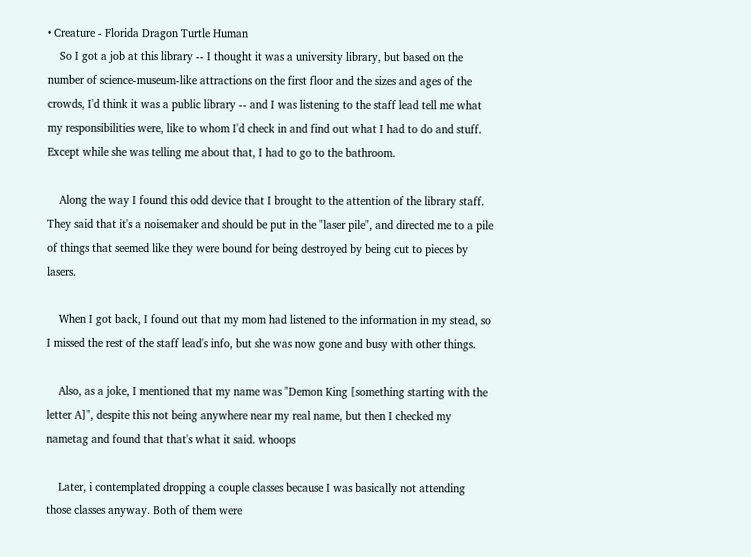• Creature - Florida Dragon Turtle Human
    So I got a job at this library -- I thought it was a university library, but based on the number of science-museum-like attractions on the first floor and the sizes and ages of the crowds, I'd think it was a public library -- and I was listening to the staff lead tell me what my responsibilities were, like to whom I'd check in and find out what I had to do and stuff. Except while she was telling me about that, I had to go to the bathroom.

    Along the way I found this odd device that I brought to the attention of the library staff. They said that it's a noisemaker and should be put in the "laser pile", and directed me to a pile of things that seemed like they were bound for being destroyed by being cut to pieces by lasers.

    When I got back, I found out that my mom had listened to the information in my stead, so I missed the rest of the staff lead's info, but she was now gone and busy with other things.

    Also, as a joke, I mentioned that my name was "Demon King [something starting with the letter A]", despite this not being anywhere near my real name, but then I checked my nametag and found that that's what it said. whoops

    Later, i contemplated dropping a couple classes because I was basically not attending those classes anyway. Both of them were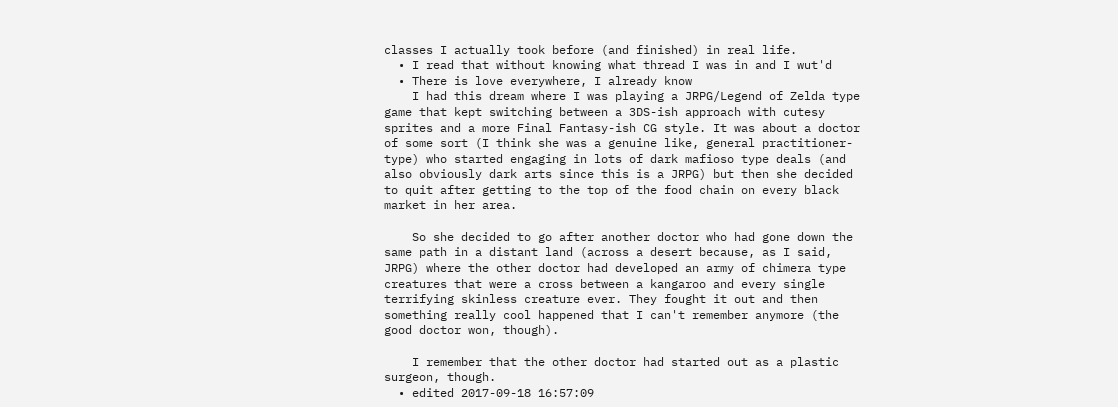classes I actually took before (and finished) in real life.
  • I read that without knowing what thread I was in and I wut'd
  • There is love everywhere, I already know
    I had this dream where I was playing a JRPG/Legend of Zelda type game that kept switching between a 3DS-ish approach with cutesy sprites and a more Final Fantasy-ish CG style. It was about a doctor of some sort (I think she was a genuine like, general practitioner-type) who started engaging in lots of dark mafioso type deals (and also obviously dark arts since this is a JRPG) but then she decided to quit after getting to the top of the food chain on every black market in her area.

    So she decided to go after another doctor who had gone down the same path in a distant land (across a desert because, as I said, JRPG) where the other doctor had developed an army of chimera type creatures that were a cross between a kangaroo and every single terrifying skinless creature ever. They fought it out and then something really cool happened that I can't remember anymore (the good doctor won, though).

    I remember that the other doctor had started out as a plastic surgeon, though.
  • edited 2017-09-18 16:57:09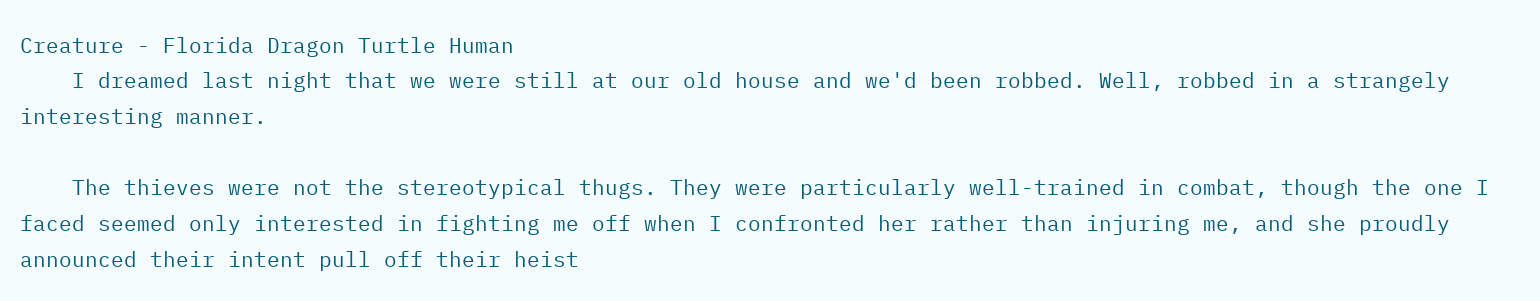Creature - Florida Dragon Turtle Human
    I dreamed last night that we were still at our old house and we'd been robbed. Well, robbed in a strangely interesting manner.

    The thieves were not the stereotypical thugs. They were particularly well-trained in combat, though the one I faced seemed only interested in fighting me off when I confronted her rather than injuring me, and she proudly announced their intent pull off their heist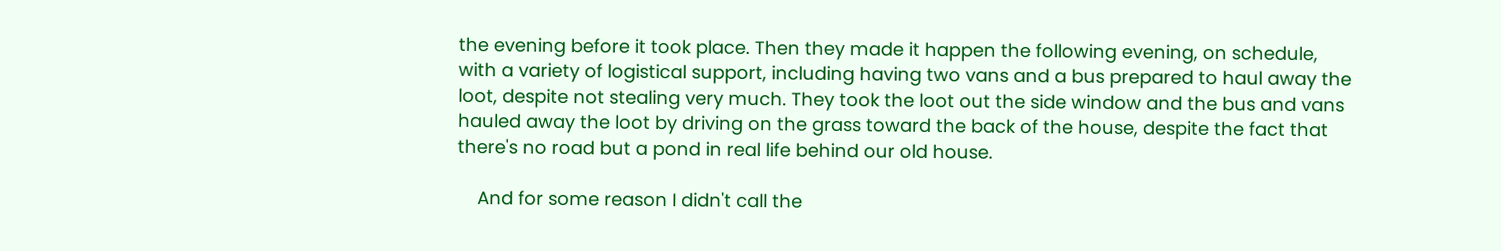the evening before it took place. Then they made it happen the following evening, on schedule, with a variety of logistical support, including having two vans and a bus prepared to haul away the loot, despite not stealing very much. They took the loot out the side window and the bus and vans hauled away the loot by driving on the grass toward the back of the house, despite the fact that there's no road but a pond in real life behind our old house.

    And for some reason I didn't call the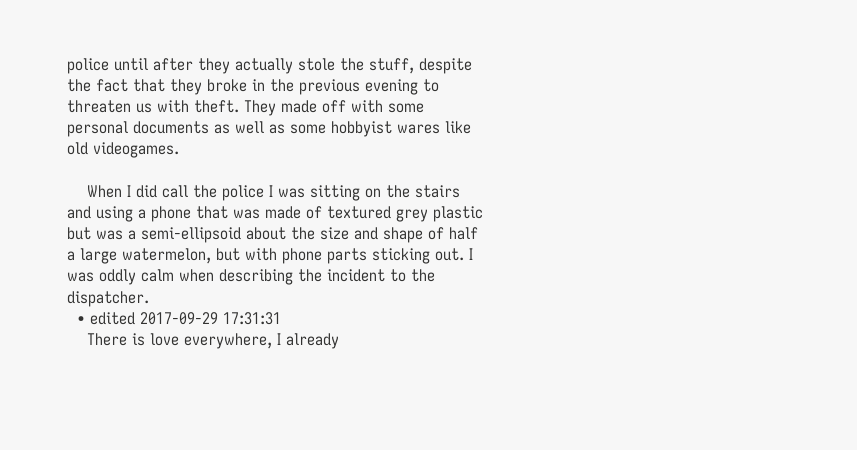police until after they actually stole the stuff, despite the fact that they broke in the previous evening to threaten us with theft. They made off with some personal documents as well as some hobbyist wares like old videogames.

    When I did call the police I was sitting on the stairs and using a phone that was made of textured grey plastic but was a semi-ellipsoid about the size and shape of half a large watermelon, but with phone parts sticking out. I was oddly calm when describing the incident to the dispatcher.
  • edited 2017-09-29 17:31:31
    There is love everywhere, I already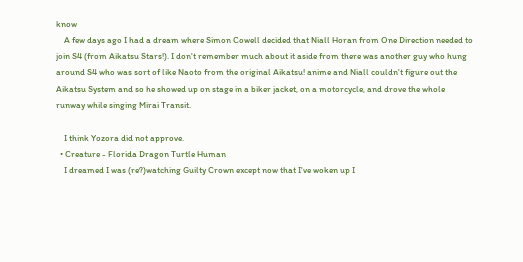know
    A few days ago I had a dream where Simon Cowell decided that Niall Horan from One Direction needed to join S4 (from Aikatsu Stars!). I don't remember much about it aside from there was another guy who hung around S4 who was sort of like Naoto from the original Aikatsu! anime and Niall couldn't figure out the Aikatsu System and so he showed up on stage in a biker jacket, on a motorcycle, and drove the whole runway while singing Mirai Transit.

    I think Yozora did not approve.
  • Creature - Florida Dragon Turtle Human
    I dreamed I was (re?)watching Guilty Crown except now that I've woken up I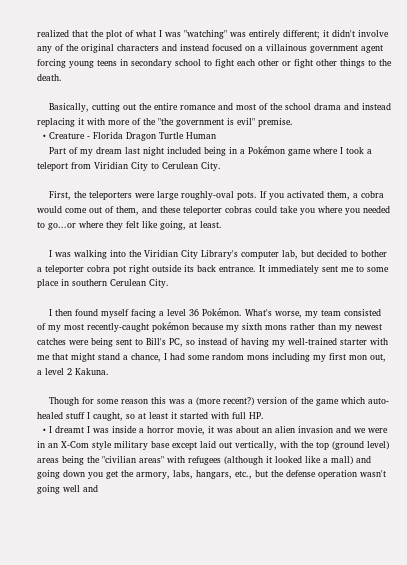realized that the plot of what I was "watching" was entirely different; it didn't involve any of the original characters and instead focused on a villainous government agent forcing young teens in secondary school to fight each other or fight other things to the death.

    Basically, cutting out the entire romance and most of the school drama and instead replacing it with more of the "the government is evil" premise.
  • Creature - Florida Dragon Turtle Human
    Part of my dream last night included being in a Pokémon game where I took a teleport from Viridian City to Cerulean City.

    First, the teleporters were large roughly-oval pots. If you activated them, a cobra would come out of them, and these teleporter cobras could take you where you needed to go...or where they felt like going, at least.

    I was walking into the Viridian City Library's computer lab, but decided to bother a teleporter cobra pot right outside its back entrance. It immediately sent me to some place in southern Cerulean City.

    I then found myself facing a level 36 Pokémon. What's worse, my team consisted of my most recently-caught pokémon because my sixth mons rather than my newest catches were being sent to Bill's PC, so instead of having my well-trained starter with me that might stand a chance, I had some random mons including my first mon out, a level 2 Kakuna.

    Though for some reason this was a (more recent?) version of the game which auto-healed stuff I caught, so at least it started with full HP.
  • I dreamt I was inside a horror movie, it was about an alien invasion and we were in an X-Com style military base except laid out vertically, with the top (ground level) areas being the "civilian areas" with refugees (although it looked like a mall) and going down you get the armory, labs, hangars, etc., but the defense operation wasn't going well and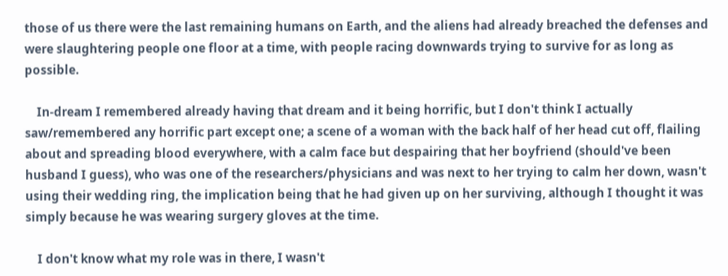those of us there were the last remaining humans on Earth, and the aliens had already breached the defenses and were slaughtering people one floor at a time, with people racing downwards trying to survive for as long as possible.

    In-dream I remembered already having that dream and it being horrific, but I don't think I actually saw/remembered any horrific part except one; a scene of a woman with the back half of her head cut off, flailing about and spreading blood everywhere, with a calm face but despairing that her boyfriend (should've been husband I guess), who was one of the researchers/physicians and was next to her trying to calm her down, wasn't using their wedding ring, the implication being that he had given up on her surviving, although I thought it was simply because he was wearing surgery gloves at the time.

    I don't know what my role was in there, I wasn't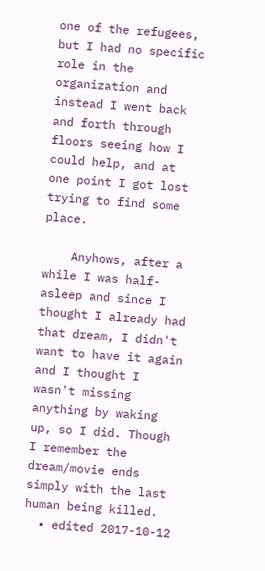one of the refugees, but I had no specific role in the organization and instead I went back and forth through floors seeing how I could help, and at one point I got lost trying to find some place.

    Anyhows, after a while I was half-asleep and since I thought I already had that dream, I didn't want to have it again and I thought I wasn't missing anything by waking up, so I did. Though I remember the dream/movie ends simply with the last human being killed.
  • edited 2017-10-12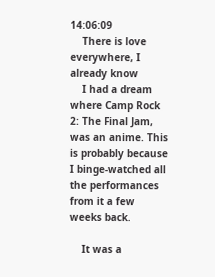14:06:09
    There is love everywhere, I already know
    I had a dream where Camp Rock 2: The Final Jam, was an anime. This is probably because I binge-watched all the performances from it a few weeks back.

    It was a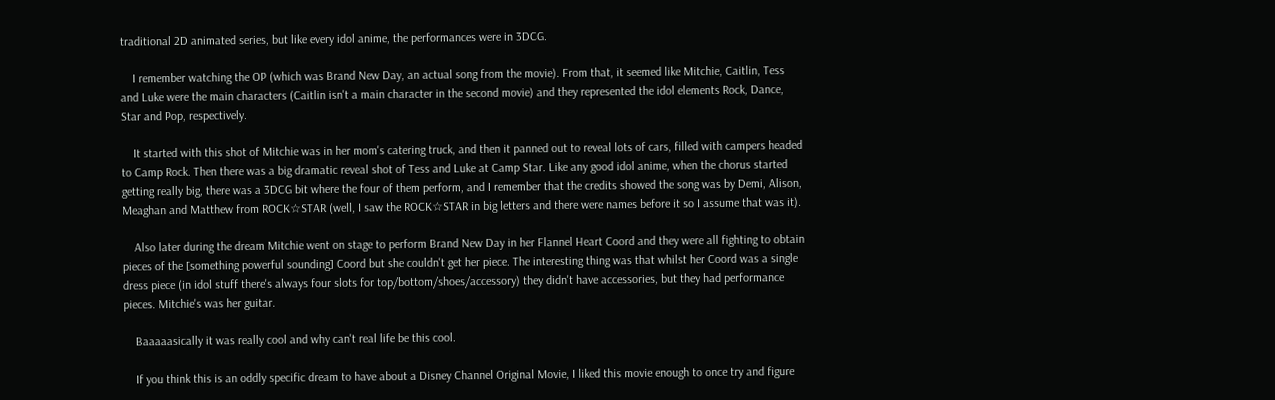traditional 2D animated series, but like every idol anime, the performances were in 3DCG.

    I remember watching the OP (which was Brand New Day, an actual song from the movie). From that, it seemed like Mitchie, Caitlin, Tess and Luke were the main characters (Caitlin isn't a main character in the second movie) and they represented the idol elements Rock, Dance, Star and Pop, respectively.

    It started with this shot of Mitchie was in her mom's catering truck, and then it panned out to reveal lots of cars, filled with campers headed to Camp Rock. Then there was a big dramatic reveal shot of Tess and Luke at Camp Star. Like any good idol anime, when the chorus started getting really big, there was a 3DCG bit where the four of them perform, and I remember that the credits showed the song was by Demi, Alison, Meaghan and Matthew from ROCK☆STAR (well, I saw the ROCK☆STAR in big letters and there were names before it so I assume that was it).

    Also later during the dream Mitchie went on stage to perform Brand New Day in her Flannel Heart Coord and they were all fighting to obtain pieces of the [something powerful sounding] Coord but she couldn't get her piece. The interesting thing was that whilst her Coord was a single dress piece (in idol stuff there's always four slots for top/bottom/shoes/accessory) they didn't have accessories, but they had performance pieces. Mitchie's was her guitar.

    Baaaaasically it was really cool and why can't real life be this cool.

    If you think this is an oddly specific dream to have about a Disney Channel Original Movie, I liked this movie enough to once try and figure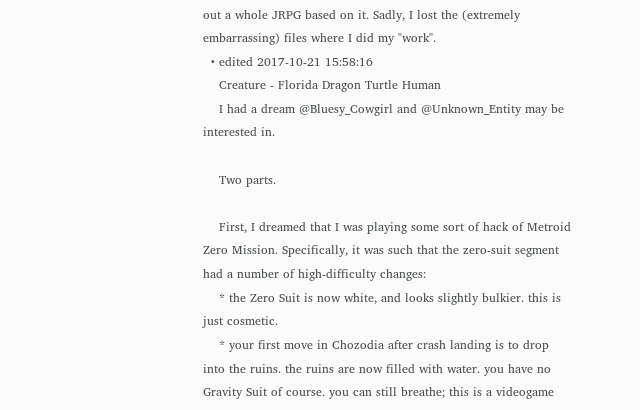out a whole JRPG based on it. Sadly, I lost the (extremely embarrassing) files where I did my "work".
  • edited 2017-10-21 15:58:16
    Creature - Florida Dragon Turtle Human
    I had a dream @Bluesy_Cowgirl and @Unknown_Entity may be interested in.

    Two parts.

    First, I dreamed that I was playing some sort of hack of Metroid Zero Mission. Specifically, it was such that the zero-suit segment had a number of high-difficulty changes:
    * the Zero Suit is now white, and looks slightly bulkier. this is just cosmetic.
    * your first move in Chozodia after crash landing is to drop into the ruins. the ruins are now filled with water. you have no Gravity Suit of course. you can still breathe; this is a videogame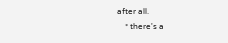after all.
    * there's a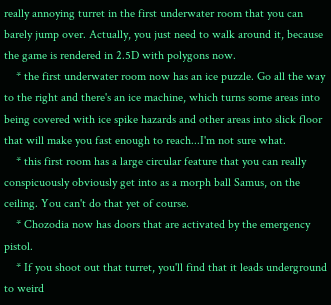really annoying turret in the first underwater room that you can barely jump over. Actually, you just need to walk around it, because the game is rendered in 2.5D with polygons now.
    * the first underwater room now has an ice puzzle. Go all the way to the right and there's an ice machine, which turns some areas into being covered with ice spike hazards and other areas into slick floor that will make you fast enough to reach...I'm not sure what.
    * this first room has a large circular feature that you can really conspicuously obviously get into as a morph ball Samus, on the ceiling. You can't do that yet of course.
    * Chozodia now has doors that are activated by the emergency pistol.
    * If you shoot out that turret, you'll find that it leads underground to weird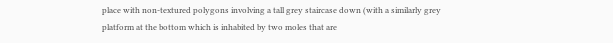place with non-textured polygons involving a tall grey staircase down (with a similarly grey platform at the bottom which is inhabited by two moles that are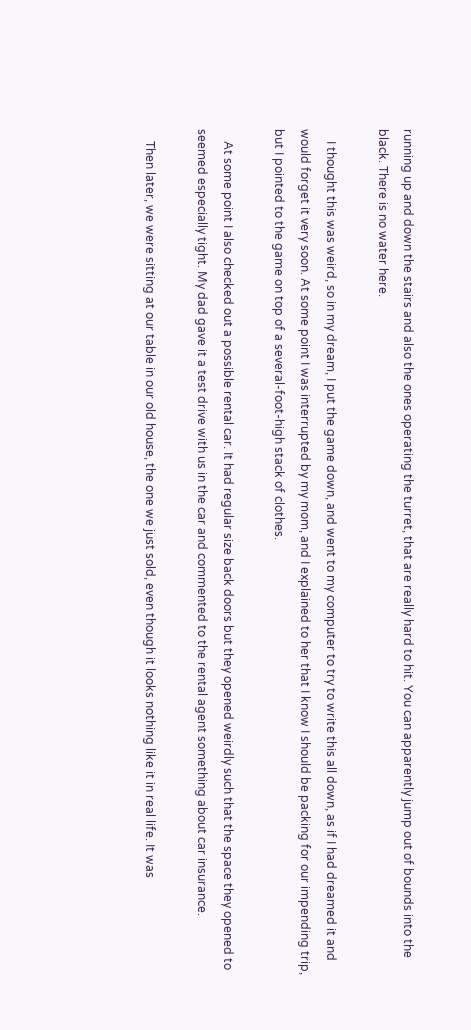running up and down the stairs and also the ones operating the turret, that are really hard to hit. You can apparently jump out of bounds into the black. There is no water here.

    I thought this was weird, so in my dream, I put the game down, and went to my computer to try to write this all down, as if I had dreamed it and would forget it very soon. At some point I was interrupted by my mom, and I explained to her that I know I should be packing for our impending trip, but I pointed to the game on top of a several-foot-high stack of clothes.

    At some point I also checked out a possible rental car. It had regular size back doors but they opened weirdly such that the space they opened to seemed especially tight. My dad gave it a test drive with us in the car and commented to the rental agent something about car insurance.

    Then later, we were sitting at our table in our old house, the one we just sold, even though it looks nothing like it in real life. It was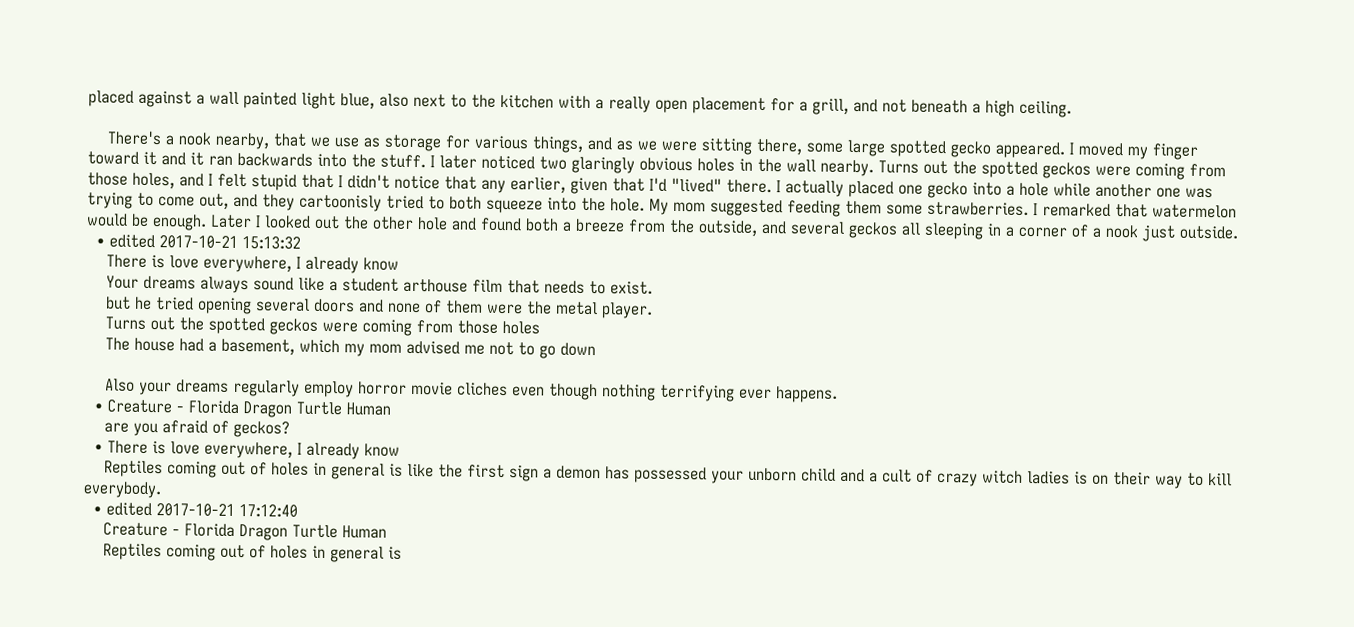placed against a wall painted light blue, also next to the kitchen with a really open placement for a grill, and not beneath a high ceiling.

    There's a nook nearby, that we use as storage for various things, and as we were sitting there, some large spotted gecko appeared. I moved my finger toward it and it ran backwards into the stuff. I later noticed two glaringly obvious holes in the wall nearby. Turns out the spotted geckos were coming from those holes, and I felt stupid that I didn't notice that any earlier, given that I'd "lived" there. I actually placed one gecko into a hole while another one was trying to come out, and they cartoonisly tried to both squeeze into the hole. My mom suggested feeding them some strawberries. I remarked that watermelon would be enough. Later I looked out the other hole and found both a breeze from the outside, and several geckos all sleeping in a corner of a nook just outside.
  • edited 2017-10-21 15:13:32
    There is love everywhere, I already know
    Your dreams always sound like a student arthouse film that needs to exist.
    but he tried opening several doors and none of them were the metal player.
    Turns out the spotted geckos were coming from those holes
    The house had a basement, which my mom advised me not to go down

    Also your dreams regularly employ horror movie cliches even though nothing terrifying ever happens.
  • Creature - Florida Dragon Turtle Human
    are you afraid of geckos?
  • There is love everywhere, I already know
    Reptiles coming out of holes in general is like the first sign a demon has possessed your unborn child and a cult of crazy witch ladies is on their way to kill everybody.
  • edited 2017-10-21 17:12:40
    Creature - Florida Dragon Turtle Human
    Reptiles coming out of holes in general is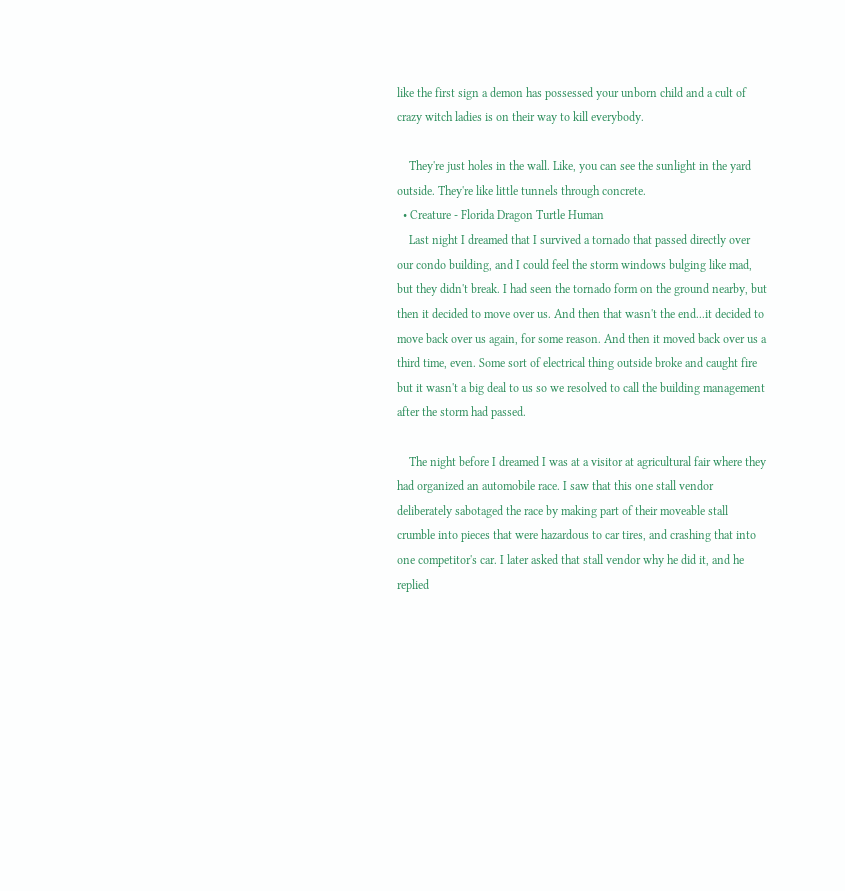like the first sign a demon has possessed your unborn child and a cult of crazy witch ladies is on their way to kill everybody.

    They're just holes in the wall. Like, you can see the sunlight in the yard outside. They're like little tunnels through concrete.
  • Creature - Florida Dragon Turtle Human
    Last night I dreamed that I survived a tornado that passed directly over our condo building, and I could feel the storm windows bulging like mad, but they didn't break. I had seen the tornado form on the ground nearby, but then it decided to move over us. And then that wasn't the end...it decided to move back over us again, for some reason. And then it moved back over us a third time, even. Some sort of electrical thing outside broke and caught fire but it wasn't a big deal to us so we resolved to call the building management after the storm had passed.

    The night before I dreamed I was at a visitor at agricultural fair where they had organized an automobile race. I saw that this one stall vendor deliberately sabotaged the race by making part of their moveable stall crumble into pieces that were hazardous to car tires, and crashing that into one competitor's car. I later asked that stall vendor why he did it, and he replied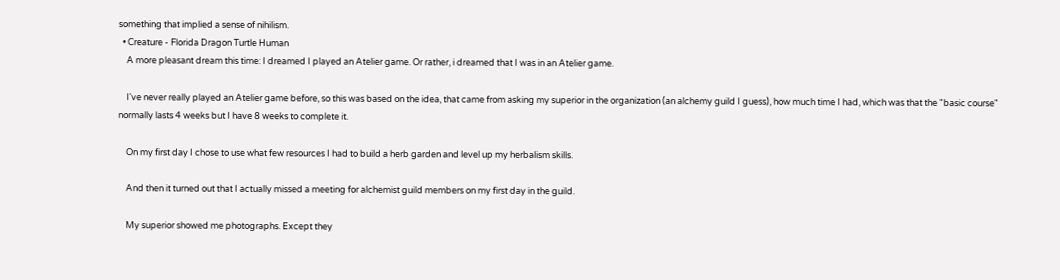something that implied a sense of nihilism.
  • Creature - Florida Dragon Turtle Human
    A more pleasant dream this time: I dreamed I played an Atelier game. Or rather, i dreamed that I was in an Atelier game.

    I've never really played an Atelier game before, so this was based on the idea, that came from asking my superior in the organization (an alchemy guild I guess), how much time I had, which was that the "basic course" normally lasts 4 weeks but I have 8 weeks to complete it.

    On my first day I chose to use what few resources I had to build a herb garden and level up my herbalism skills.

    And then it turned out that I actually missed a meeting for alchemist guild members on my first day in the guild.

    My superior showed me photographs. Except they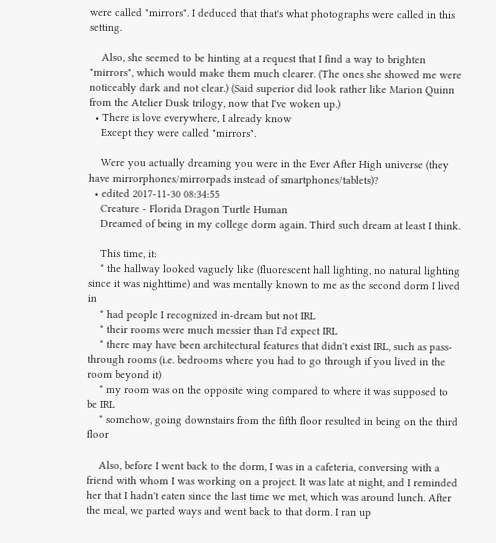were called "mirrors". I deduced that that's what photographs were called in this setting.

    Also, she seemed to be hinting at a request that I find a way to brighten "mirrors", which would make them much clearer. (The ones she showed me were noticeably dark and not clear.) (Said superior did look rather like Marion Quinn from the Atelier Dusk trilogy, now that I've woken up.)
  • There is love everywhere, I already know
    Except they were called "mirrors".

    Were you actually dreaming you were in the Ever After High universe (they have mirrorphones/mirrorpads instead of smartphones/tablets)?
  • edited 2017-11-30 08:34:55
    Creature - Florida Dragon Turtle Human
    Dreamed of being in my college dorm again. Third such dream at least I think.

    This time, it:
    * the hallway looked vaguely like (fluorescent hall lighting, no natural lighting since it was nighttime) and was mentally known to me as the second dorm I lived in
    * had people I recognized in-dream but not IRL
    * their rooms were much messier than I'd expect IRL
    * there may have been architectural features that didn't exist IRL, such as pass-through rooms (i.e. bedrooms where you had to go through if you lived in the room beyond it)
    * my room was on the opposite wing compared to where it was supposed to be IRL
    * somehow, going downstairs from the fifth floor resulted in being on the third floor

    Also, before I went back to the dorm, I was in a cafeteria, conversing with a friend with whom I was working on a project. It was late at night, and I reminded her that I hadn't eaten since the last time we met, which was around lunch. After the meal, we parted ways and went back to that dorm. I ran up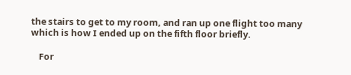the stairs to get to my room, and ran up one flight too many which is how I ended up on the fifth floor briefly.

    For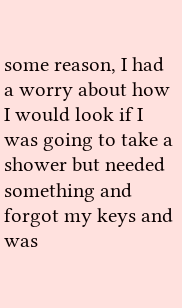some reason, I had a worry about how I would look if I was going to take a shower but needed something and forgot my keys and was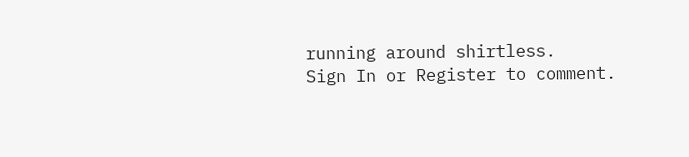running around shirtless.
Sign In or Register to comment.